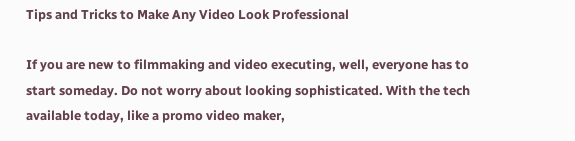Tips and Tricks to Make Any Video Look Professional

If you are new to filmmaking and video executing, well, everyone has to start someday. Do not worry about looking sophisticated. With the tech available today, like a promo video maker,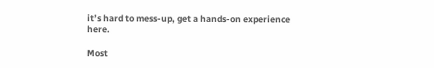it’s hard to mess-up, get a hands-on experience here.

Most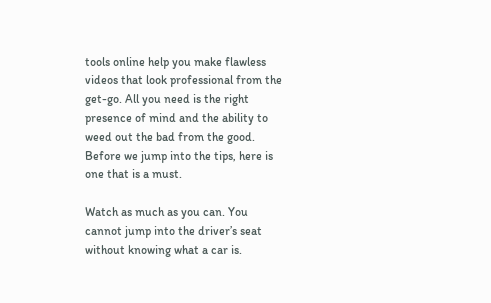tools online help you make flawless videos that look professional from the get-go. All you need is the right presence of mind and the ability to weed out the bad from the good. Before we jump into the tips, here is one that is a must.

Watch as much as you can. You cannot jump into the driver’s seat without knowing what a car is.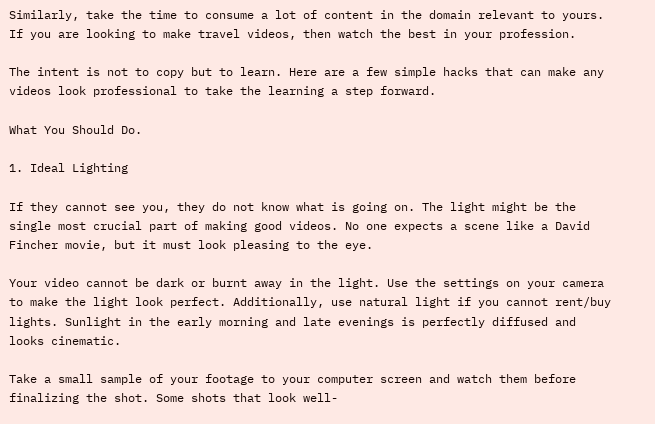Similarly, take the time to consume a lot of content in the domain relevant to yours. If you are looking to make travel videos, then watch the best in your profession.

The intent is not to copy but to learn. Here are a few simple hacks that can make any videos look professional to take the learning a step forward.

What You Should Do.

1. Ideal Lighting

If they cannot see you, they do not know what is going on. The light might be the single most crucial part of making good videos. No one expects a scene like a David Fincher movie, but it must look pleasing to the eye.

Your video cannot be dark or burnt away in the light. Use the settings on your camera to make the light look perfect. Additionally, use natural light if you cannot rent/buy lights. Sunlight in the early morning and late evenings is perfectly diffused and looks cinematic.

Take a small sample of your footage to your computer screen and watch them before finalizing the shot. Some shots that look well-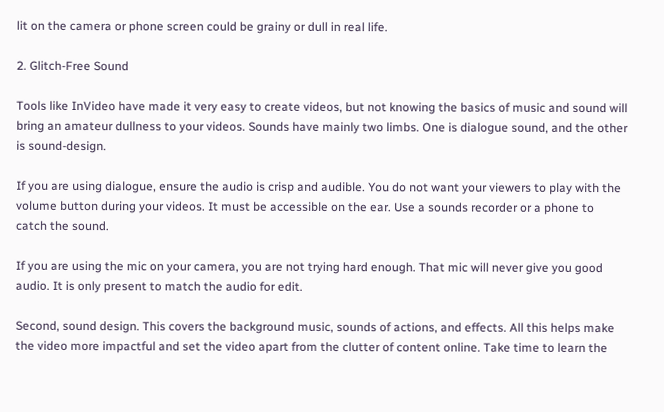lit on the camera or phone screen could be grainy or dull in real life.

2. Glitch-Free Sound

Tools like InVideo have made it very easy to create videos, but not knowing the basics of music and sound will bring an amateur dullness to your videos. Sounds have mainly two limbs. One is dialogue sound, and the other is sound-design.

If you are using dialogue, ensure the audio is crisp and audible. You do not want your viewers to play with the volume button during your videos. It must be accessible on the ear. Use a sounds recorder or a phone to catch the sound.

If you are using the mic on your camera, you are not trying hard enough. That mic will never give you good audio. It is only present to match the audio for edit.

Second, sound design. This covers the background music, sounds of actions, and effects. All this helps make the video more impactful and set the video apart from the clutter of content online. Take time to learn the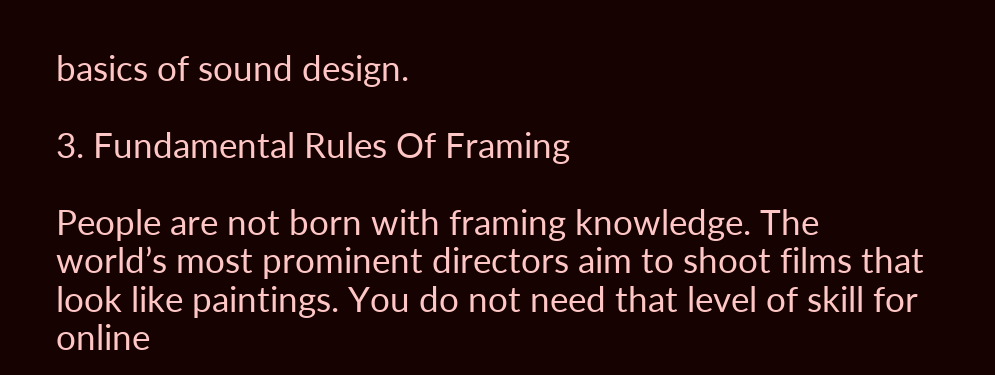basics of sound design.

3. Fundamental Rules Of Framing

People are not born with framing knowledge. The world’s most prominent directors aim to shoot films that look like paintings. You do not need that level of skill for online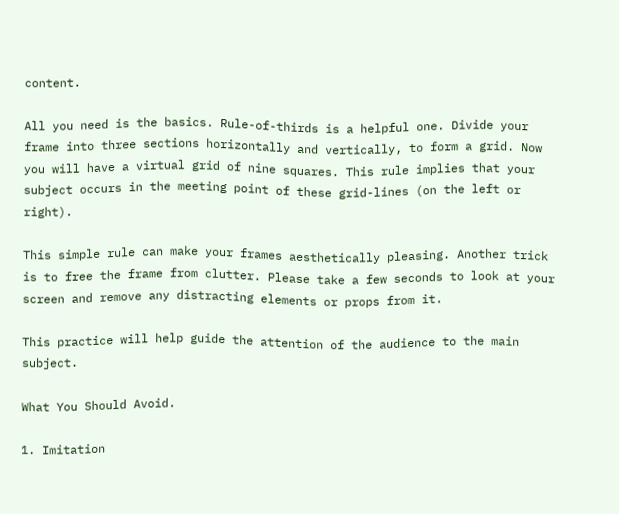content.

All you need is the basics. Rule-of-thirds is a helpful one. Divide your frame into three sections horizontally and vertically, to form a grid. Now you will have a virtual grid of nine squares. This rule implies that your subject occurs in the meeting point of these grid-lines (on the left or right).

This simple rule can make your frames aesthetically pleasing. Another trick is to free the frame from clutter. Please take a few seconds to look at your screen and remove any distracting elements or props from it.

This practice will help guide the attention of the audience to the main subject.

What You Should Avoid.

1. Imitation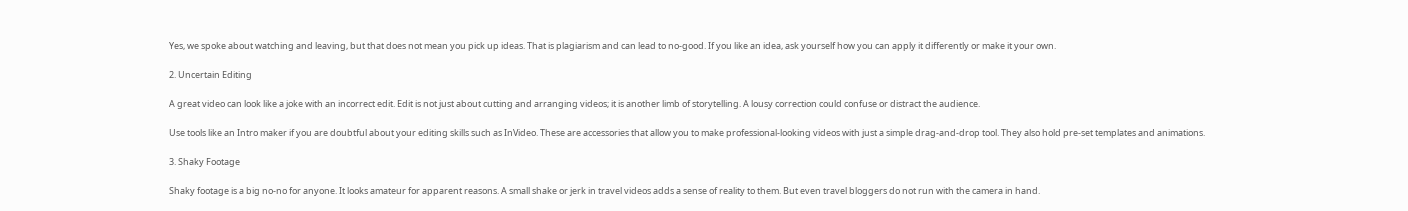Yes, we spoke about watching and leaving, but that does not mean you pick up ideas. That is plagiarism and can lead to no-good. If you like an idea, ask yourself how you can apply it differently or make it your own.

2. Uncertain Editing

A great video can look like a joke with an incorrect edit. Edit is not just about cutting and arranging videos; it is another limb of storytelling. A lousy correction could confuse or distract the audience.

Use tools like an Intro maker if you are doubtful about your editing skills such as InVideo. These are accessories that allow you to make professional-looking videos with just a simple drag-and-drop tool. They also hold pre-set templates and animations.

3. Shaky Footage

Shaky footage is a big no-no for anyone. It looks amateur for apparent reasons. A small shake or jerk in travel videos adds a sense of reality to them. But even travel bloggers do not run with the camera in hand.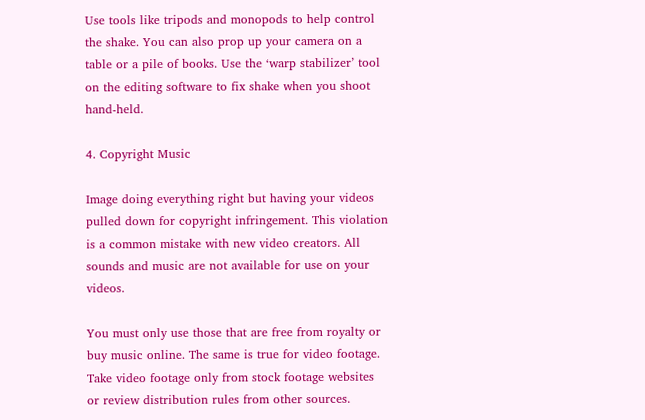Use tools like tripods and monopods to help control the shake. You can also prop up your camera on a table or a pile of books. Use the ‘warp stabilizer’ tool on the editing software to fix shake when you shoot hand-held.

4. Copyright Music

Image doing everything right but having your videos pulled down for copyright infringement. This violation is a common mistake with new video creators. All sounds and music are not available for use on your videos.

You must only use those that are free from royalty or buy music online. The same is true for video footage. Take video footage only from stock footage websites or review distribution rules from other sources.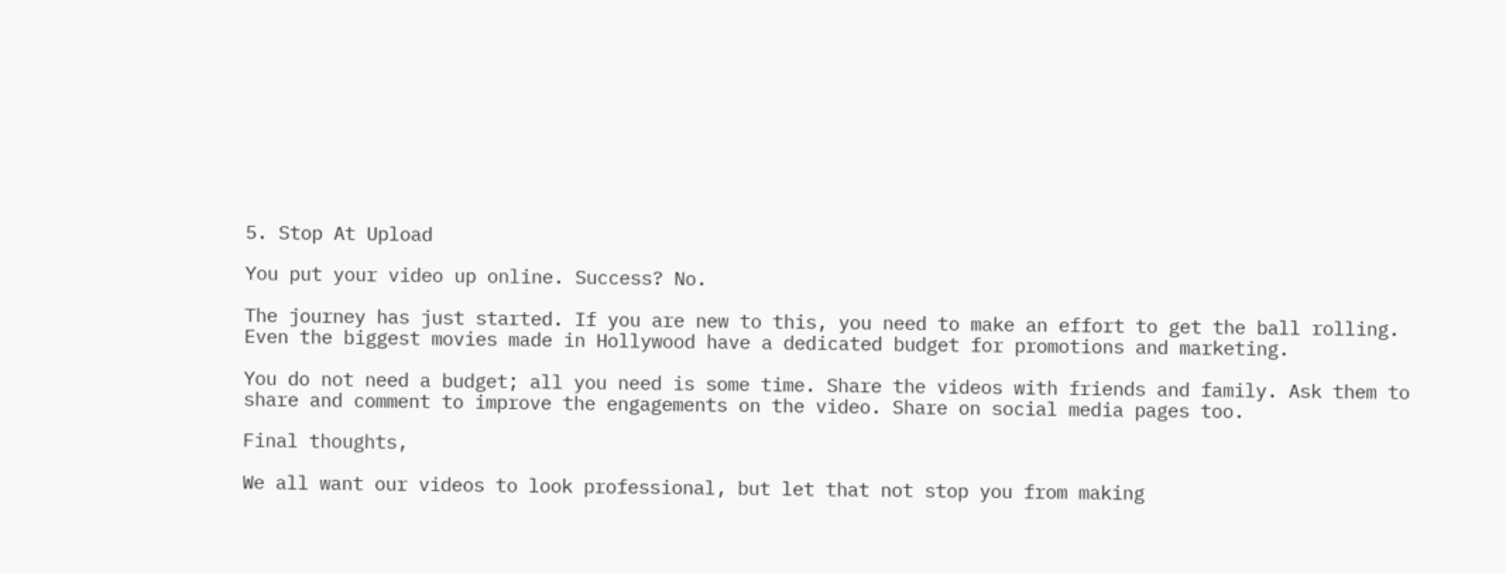5. Stop At Upload

You put your video up online. Success? No.

The journey has just started. If you are new to this, you need to make an effort to get the ball rolling. Even the biggest movies made in Hollywood have a dedicated budget for promotions and marketing.

You do not need a budget; all you need is some time. Share the videos with friends and family. Ask them to share and comment to improve the engagements on the video. Share on social media pages too.

Final thoughts,

We all want our videos to look professional, but let that not stop you from making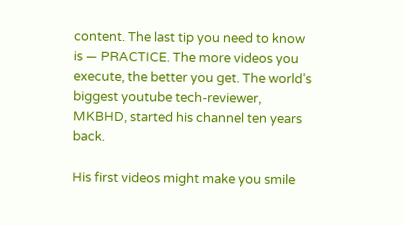content. The last tip you need to know is — PRACTICE. The more videos you execute, the better you get. The world’s biggest youtube tech-reviewer, MKBHD, started his channel ten years back.

His first videos might make you smile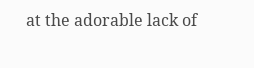at the adorable lack of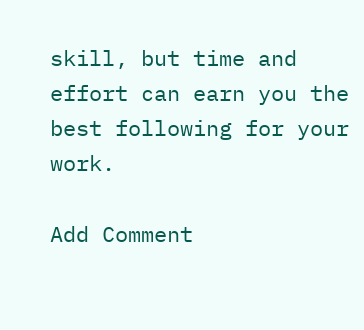skill, but time and effort can earn you the best following for your work.

Add Comment